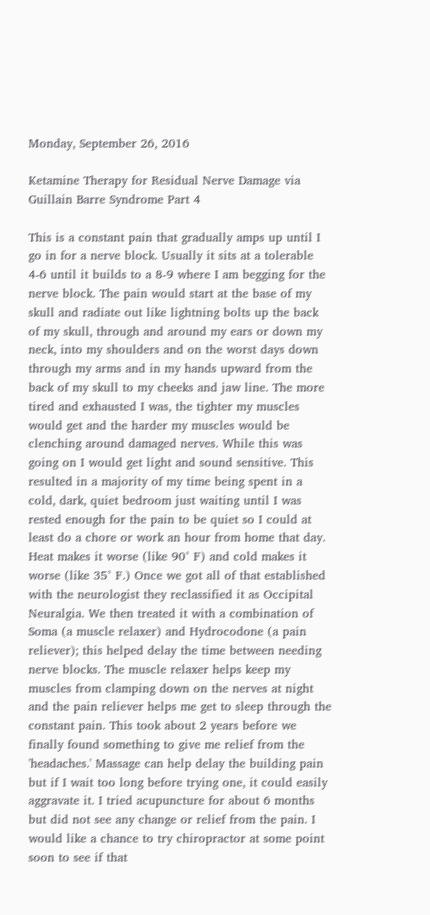Monday, September 26, 2016

Ketamine Therapy for Residual Nerve Damage via Guillain Barre Syndrome Part 4

This is a constant pain that gradually amps up until I go in for a nerve block. Usually it sits at a tolerable 4-6 until it builds to a 8-9 where I am begging for the nerve block. The pain would start at the base of my skull and radiate out like lightning bolts up the back of my skull, through and around my ears or down my neck, into my shoulders and on the worst days down through my arms and in my hands upward from the back of my skull to my cheeks and jaw line. The more tired and exhausted I was, the tighter my muscles would get and the harder my muscles would be clenching around damaged nerves. While this was going on I would get light and sound sensitive. This resulted in a majority of my time being spent in a cold, dark, quiet bedroom just waiting until I was rested enough for the pain to be quiet so I could at least do a chore or work an hour from home that day. Heat makes it worse (like 90° F) and cold makes it worse (like 35° F.) Once we got all of that established with the neurologist they reclassified it as Occipital Neuralgia. We then treated it with a combination of Soma (a muscle relaxer) and Hydrocodone (a pain reliever); this helped delay the time between needing nerve blocks. The muscle relaxer helps keep my muscles from clamping down on the nerves at night and the pain reliever helps me get to sleep through the constant pain. This took about 2 years before we finally found something to give me relief from the 'headaches.' Massage can help delay the building pain but if I wait too long before trying one, it could easily aggravate it. I tried acupuncture for about 6 months but did not see any change or relief from the pain. I would like a chance to try chiropractor at some point soon to see if that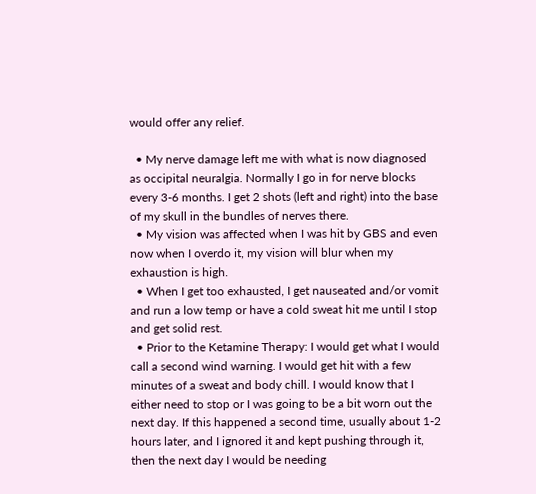would offer any relief.

  • My nerve damage left me with what is now diagnosed as occipital neuralgia. Normally I go in for nerve blocks every 3-6 months. I get 2 shots (left and right) into the base of my skull in the bundles of nerves there.
  • My vision was affected when I was hit by GBS and even now when I overdo it, my vision will blur when my exhaustion is high.
  • When I get too exhausted, I get nauseated and/or vomit and run a low temp or have a cold sweat hit me until I stop and get solid rest.
  • Prior to the Ketamine Therapy: I would get what I would call a second wind warning. I would get hit with a few minutes of a sweat and body chill. I would know that I either need to stop or I was going to be a bit worn out the next day. If this happened a second time, usually about 1-2 hours later, and I ignored it and kept pushing through it, then the next day I would be needing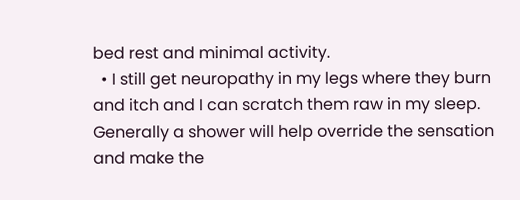bed rest and minimal activity.
  • I still get neuropathy in my legs where they burn and itch and I can scratch them raw in my sleep. Generally a shower will help override the sensation and make the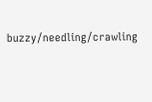buzzy/needling/crawling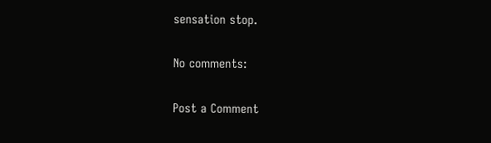sensation stop.

No comments:

Post a Comment